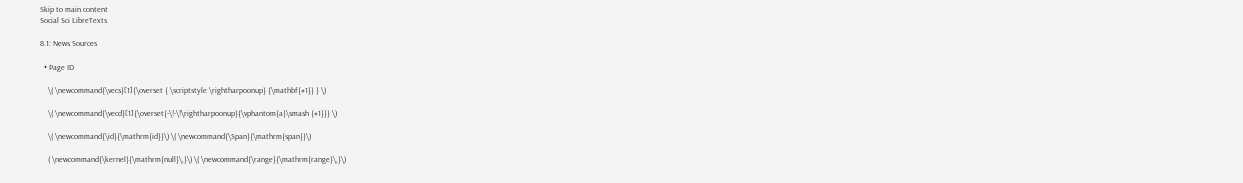Skip to main content
Social Sci LibreTexts

8.1: News Sources

  • Page ID

    \( \newcommand{\vecs}[1]{\overset { \scriptstyle \rightharpoonup} {\mathbf{#1}} } \)

    \( \newcommand{\vecd}[1]{\overset{-\!-\!\rightharpoonup}{\vphantom{a}\smash {#1}}} \)

    \( \newcommand{\id}{\mathrm{id}}\) \( \newcommand{\Span}{\mathrm{span}}\)

    ( \newcommand{\kernel}{\mathrm{null}\,}\) \( \newcommand{\range}{\mathrm{range}\,}\)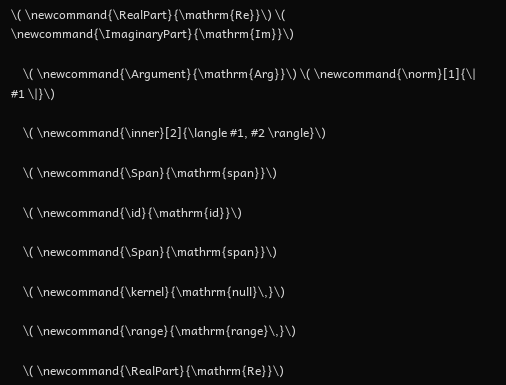\( \newcommand{\RealPart}{\mathrm{Re}}\) \( \newcommand{\ImaginaryPart}{\mathrm{Im}}\)

    \( \newcommand{\Argument}{\mathrm{Arg}}\) \( \newcommand{\norm}[1]{\| #1 \|}\)

    \( \newcommand{\inner}[2]{\langle #1, #2 \rangle}\)

    \( \newcommand{\Span}{\mathrm{span}}\)

    \( \newcommand{\id}{\mathrm{id}}\)

    \( \newcommand{\Span}{\mathrm{span}}\)

    \( \newcommand{\kernel}{\mathrm{null}\,}\)

    \( \newcommand{\range}{\mathrm{range}\,}\)

    \( \newcommand{\RealPart}{\mathrm{Re}}\)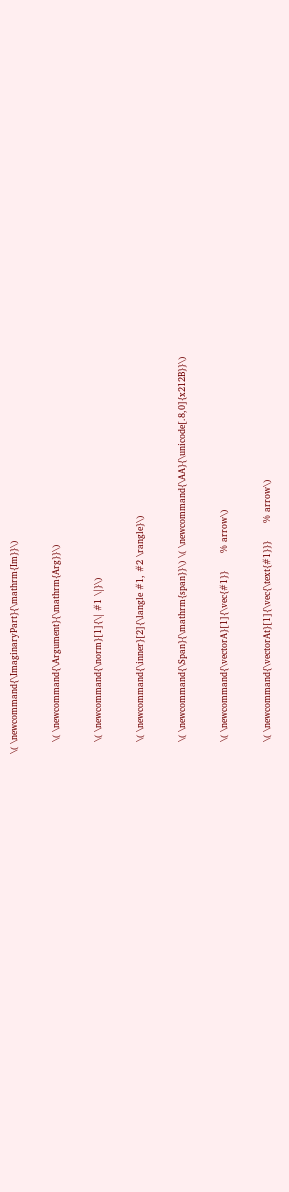\( \newcommand{\ImaginaryPart}{\mathrm{Im}}\)

    \( \newcommand{\Argument}{\mathrm{Arg}}\)

    \( \newcommand{\norm}[1]{\| #1 \|}\)

    \( \newcommand{\inner}[2]{\langle #1, #2 \rangle}\)

    \( \newcommand{\Span}{\mathrm{span}}\) \( \newcommand{\AA}{\unicode[.8,0]{x212B}}\)

    \( \newcommand{\vectorA}[1]{\vec{#1}}      % arrow\)

    \( \newcommand{\vectorAt}[1]{\vec{\text{#1}}}      % arrow\)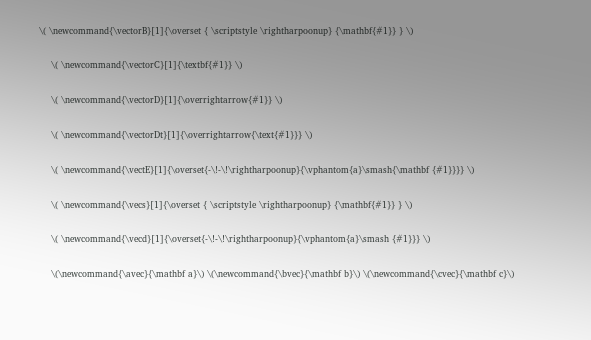\( \newcommand{\vectorB}[1]{\overset { \scriptstyle \rightharpoonup} {\mathbf{#1}} } \)

    \( \newcommand{\vectorC}[1]{\textbf{#1}} \)

    \( \newcommand{\vectorD}[1]{\overrightarrow{#1}} \)

    \( \newcommand{\vectorDt}[1]{\overrightarrow{\text{#1}}} \)

    \( \newcommand{\vectE}[1]{\overset{-\!-\!\rightharpoonup}{\vphantom{a}\smash{\mathbf {#1}}}} \)

    \( \newcommand{\vecs}[1]{\overset { \scriptstyle \rightharpoonup} {\mathbf{#1}} } \)

    \( \newcommand{\vecd}[1]{\overset{-\!-\!\rightharpoonup}{\vphantom{a}\smash {#1}}} \)

    \(\newcommand{\avec}{\mathbf a}\) \(\newcommand{\bvec}{\mathbf b}\) \(\newcommand{\cvec}{\mathbf c}\)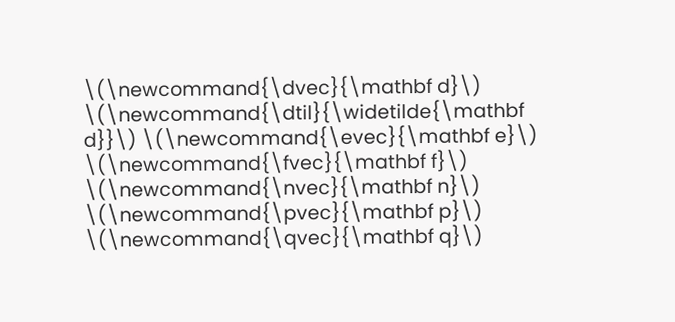\(\newcommand{\dvec}{\mathbf d}\) \(\newcommand{\dtil}{\widetilde{\mathbf d}}\) \(\newcommand{\evec}{\mathbf e}\) \(\newcommand{\fvec}{\mathbf f}\) \(\newcommand{\nvec}{\mathbf n}\) \(\newcommand{\pvec}{\mathbf p}\) \(\newcommand{\qvec}{\mathbf q}\)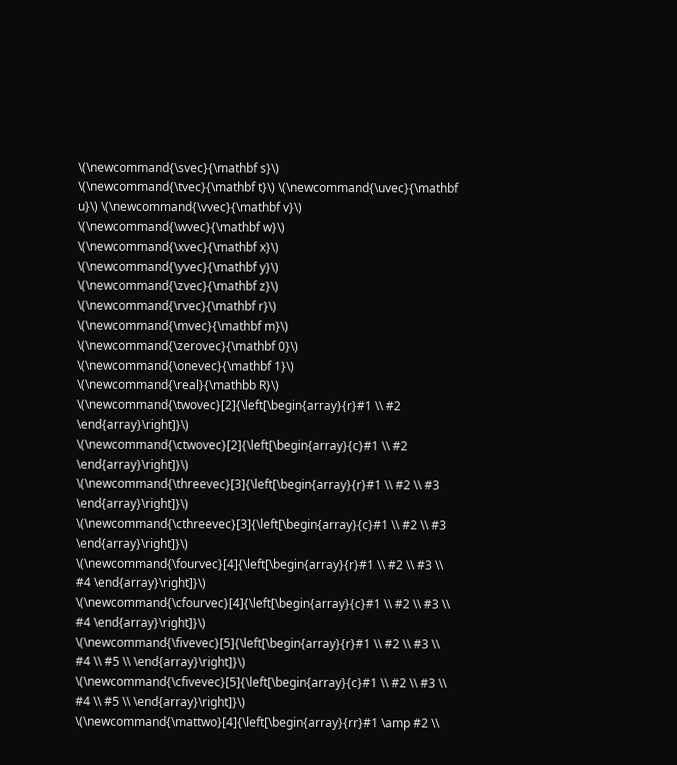\(\newcommand{\svec}{\mathbf s}\) \(\newcommand{\tvec}{\mathbf t}\) \(\newcommand{\uvec}{\mathbf u}\) \(\newcommand{\vvec}{\mathbf v}\) \(\newcommand{\wvec}{\mathbf w}\) \(\newcommand{\xvec}{\mathbf x}\) \(\newcommand{\yvec}{\mathbf y}\) \(\newcommand{\zvec}{\mathbf z}\) \(\newcommand{\rvec}{\mathbf r}\) \(\newcommand{\mvec}{\mathbf m}\) \(\newcommand{\zerovec}{\mathbf 0}\) \(\newcommand{\onevec}{\mathbf 1}\) \(\newcommand{\real}{\mathbb R}\) \(\newcommand{\twovec}[2]{\left[\begin{array}{r}#1 \\ #2 \end{array}\right]}\) \(\newcommand{\ctwovec}[2]{\left[\begin{array}{c}#1 \\ #2 \end{array}\right]}\) \(\newcommand{\threevec}[3]{\left[\begin{array}{r}#1 \\ #2 \\ #3 \end{array}\right]}\) \(\newcommand{\cthreevec}[3]{\left[\begin{array}{c}#1 \\ #2 \\ #3 \end{array}\right]}\) \(\newcommand{\fourvec}[4]{\left[\begin{array}{r}#1 \\ #2 \\ #3 \\ #4 \end{array}\right]}\) \(\newcommand{\cfourvec}[4]{\left[\begin{array}{c}#1 \\ #2 \\ #3 \\ #4 \end{array}\right]}\) \(\newcommand{\fivevec}[5]{\left[\begin{array}{r}#1 \\ #2 \\ #3 \\ #4 \\ #5 \\ \end{array}\right]}\) \(\newcommand{\cfivevec}[5]{\left[\begin{array}{c}#1 \\ #2 \\ #3 \\ #4 \\ #5 \\ \end{array}\right]}\) \(\newcommand{\mattwo}[4]{\left[\begin{array}{rr}#1 \amp #2 \\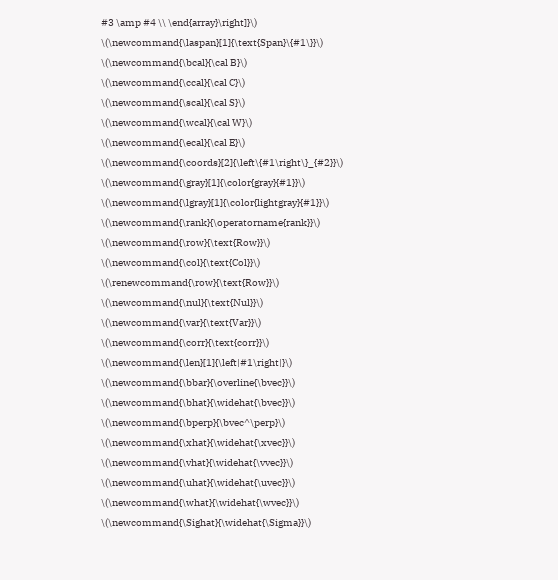#3 \amp #4 \\ \end{array}\right]}\) \(\newcommand{\laspan}[1]{\text{Span}\{#1\}}\) \(\newcommand{\bcal}{\cal B}\) \(\newcommand{\ccal}{\cal C}\) \(\newcommand{\scal}{\cal S}\) \(\newcommand{\wcal}{\cal W}\) \(\newcommand{\ecal}{\cal E}\) \(\newcommand{\coords}[2]{\left\{#1\right\}_{#2}}\) \(\newcommand{\gray}[1]{\color{gray}{#1}}\) \(\newcommand{\lgray}[1]{\color{lightgray}{#1}}\) \(\newcommand{\rank}{\operatorname{rank}}\) \(\newcommand{\row}{\text{Row}}\) \(\newcommand{\col}{\text{Col}}\) \(\renewcommand{\row}{\text{Row}}\) \(\newcommand{\nul}{\text{Nul}}\) \(\newcommand{\var}{\text{Var}}\) \(\newcommand{\corr}{\text{corr}}\) \(\newcommand{\len}[1]{\left|#1\right|}\) \(\newcommand{\bbar}{\overline{\bvec}}\) \(\newcommand{\bhat}{\widehat{\bvec}}\) \(\newcommand{\bperp}{\bvec^\perp}\) \(\newcommand{\xhat}{\widehat{\xvec}}\) \(\newcommand{\vhat}{\widehat{\vvec}}\) \(\newcommand{\uhat}{\widehat{\uvec}}\) \(\newcommand{\what}{\widehat{\wvec}}\) \(\newcommand{\Sighat}{\widehat{\Sigma}}\)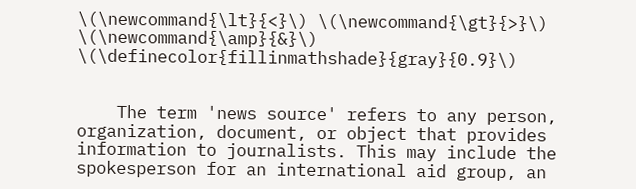\(\newcommand{\lt}{<}\) \(\newcommand{\gt}{>}\) \(\newcommand{\amp}{&}\) \(\definecolor{fillinmathshade}{gray}{0.9}\)


    The term 'news source' refers to any person, organization, document, or object that provides information to journalists. This may include the spokesperson for an international aid group, an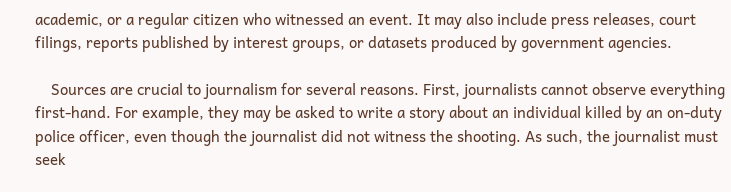academic, or a regular citizen who witnessed an event. It may also include press releases, court filings, reports published by interest groups, or datasets produced by government agencies.

    Sources are crucial to journalism for several reasons. First, journalists cannot observe everything first-hand. For example, they may be asked to write a story about an individual killed by an on-duty police officer, even though the journalist did not witness the shooting. As such, the journalist must seek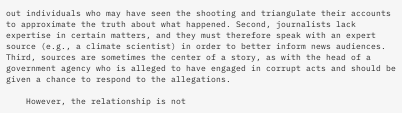out individuals who may have seen the shooting and triangulate their accounts to approximate the truth about what happened. Second, journalists lack expertise in certain matters, and they must therefore speak with an expert source (e.g., a climate scientist) in order to better inform news audiences. Third, sources are sometimes the center of a story, as with the head of a government agency who is alleged to have engaged in corrupt acts and should be given a chance to respond to the allegations.

    However, the relationship is not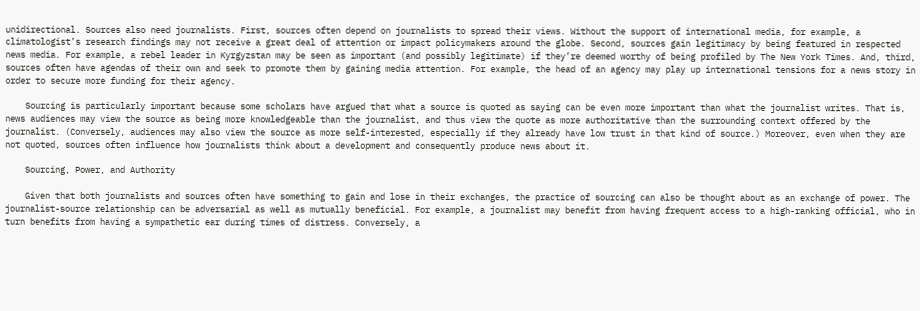unidirectional. Sources also need journalists. First, sources often depend on journalists to spread their views. Without the support of international media, for example, a climatologist’s research findings may not receive a great deal of attention or impact policymakers around the globe. Second, sources gain legitimacy by being featured in respected news media. For example, a rebel leader in Kyrgyzstan may be seen as important (and possibly legitimate) if they’re deemed worthy of being profiled by The New York Times. And, third, sources often have agendas of their own and seek to promote them by gaining media attention. For example, the head of an agency may play up international tensions for a news story in order to secure more funding for their agency.

    Sourcing is particularly important because some scholars have argued that what a source is quoted as saying can be even more important than what the journalist writes. That is, news audiences may view the source as being more knowledgeable than the journalist, and thus view the quote as more authoritative than the surrounding context offered by the journalist. (Conversely, audiences may also view the source as more self-interested, especially if they already have low trust in that kind of source.) Moreover, even when they are not quoted, sources often influence how journalists think about a development and consequently produce news about it.

    Sourcing, Power, and Authority

    Given that both journalists and sources often have something to gain and lose in their exchanges, the practice of sourcing can also be thought about as an exchange of power. The journalist-source relationship can be adversarial as well as mutually beneficial. For example, a journalist may benefit from having frequent access to a high-ranking official, who in turn benefits from having a sympathetic ear during times of distress. Conversely, a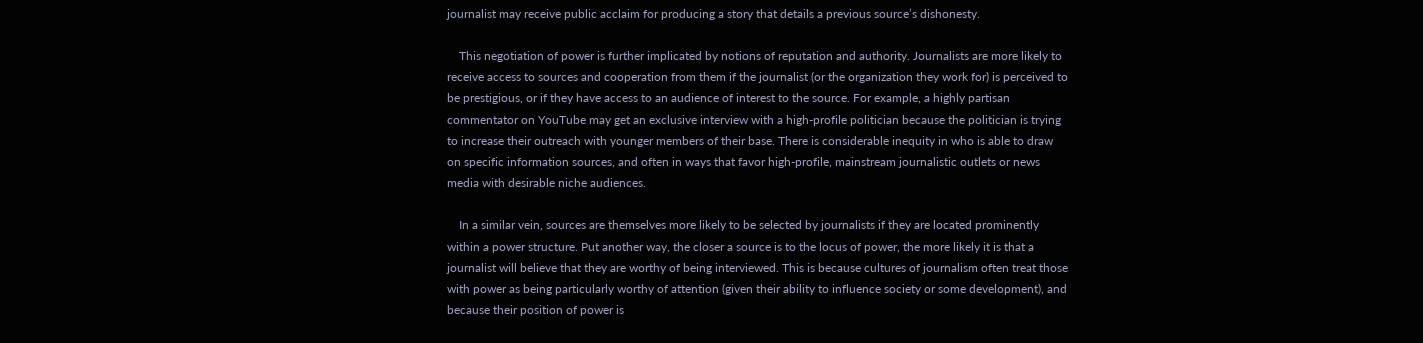journalist may receive public acclaim for producing a story that details a previous source’s dishonesty.

    This negotiation of power is further implicated by notions of reputation and authority. Journalists are more likely to receive access to sources and cooperation from them if the journalist (or the organization they work for) is perceived to be prestigious, or if they have access to an audience of interest to the source. For example, a highly partisan commentator on YouTube may get an exclusive interview with a high-profile politician because the politician is trying to increase their outreach with younger members of their base. There is considerable inequity in who is able to draw on specific information sources, and often in ways that favor high-profile, mainstream journalistic outlets or news media with desirable niche audiences.

    In a similar vein, sources are themselves more likely to be selected by journalists if they are located prominently within a power structure. Put another way, the closer a source is to the locus of power, the more likely it is that a journalist will believe that they are worthy of being interviewed. This is because cultures of journalism often treat those with power as being particularly worthy of attention (given their ability to influence society or some development), and because their position of power is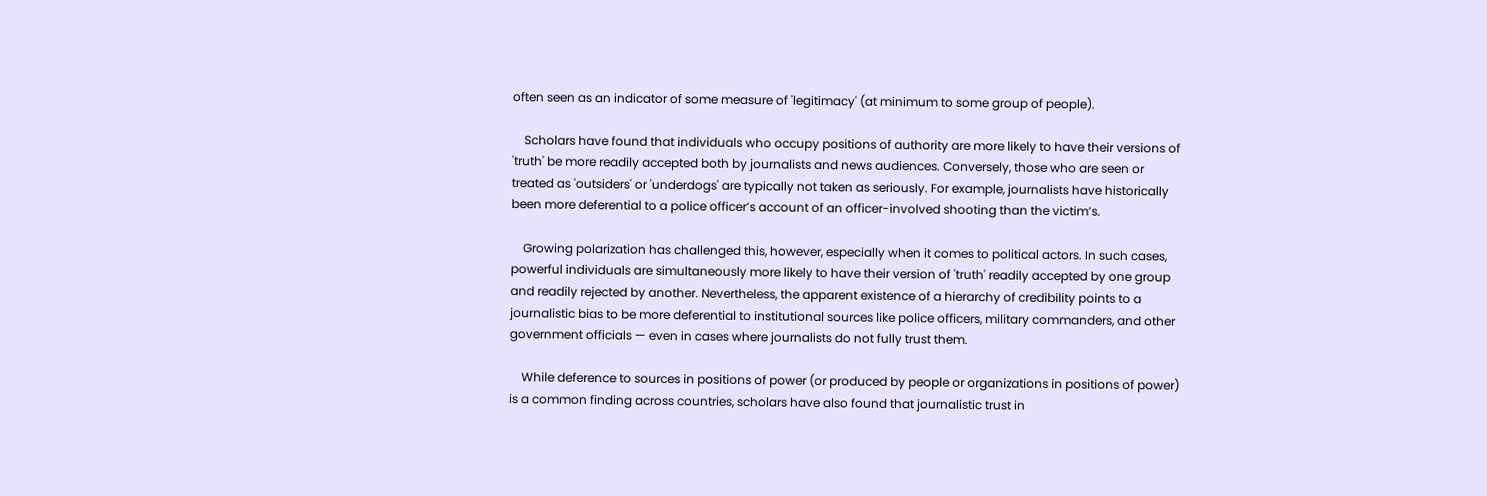often seen as an indicator of some measure of 'legitimacy' (at minimum to some group of people).

    Scholars have found that individuals who occupy positions of authority are more likely to have their versions of 'truth' be more readily accepted both by journalists and news audiences. Conversely, those who are seen or treated as 'outsiders' or 'underdogs' are typically not taken as seriously. For example, journalists have historically been more deferential to a police officer’s account of an officer-involved shooting than the victim’s.

    Growing polarization has challenged this, however, especially when it comes to political actors. In such cases, powerful individuals are simultaneously more likely to have their version of 'truth' readily accepted by one group and readily rejected by another. Nevertheless, the apparent existence of a hierarchy of credibility points to a journalistic bias to be more deferential to institutional sources like police officers, military commanders, and other government officials — even in cases where journalists do not fully trust them.

    While deference to sources in positions of power (or produced by people or organizations in positions of power) is a common finding across countries, scholars have also found that journalistic trust in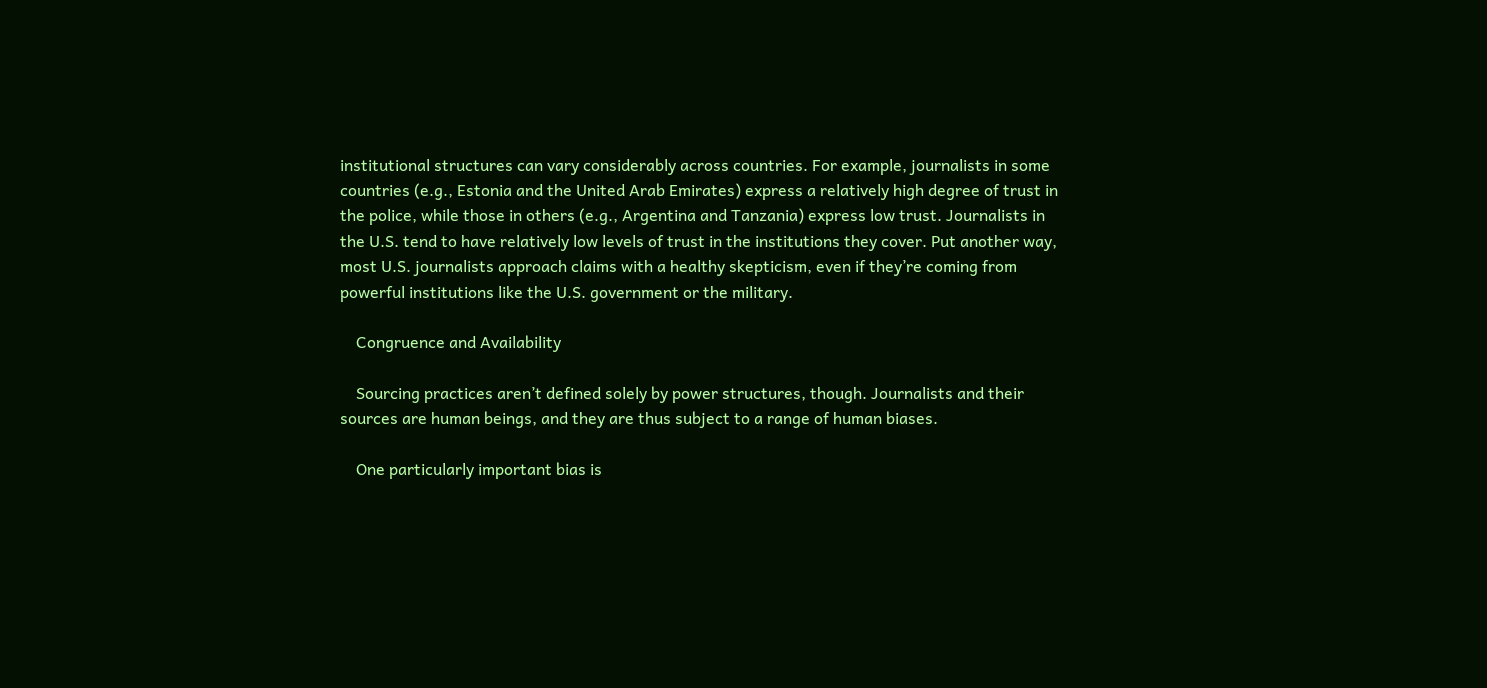institutional structures can vary considerably across countries. For example, journalists in some countries (e.g., Estonia and the United Arab Emirates) express a relatively high degree of trust in the police, while those in others (e.g., Argentina and Tanzania) express low trust. Journalists in the U.S. tend to have relatively low levels of trust in the institutions they cover. Put another way, most U.S. journalists approach claims with a healthy skepticism, even if they’re coming from powerful institutions like the U.S. government or the military.

    Congruence and Availability

    Sourcing practices aren’t defined solely by power structures, though. Journalists and their sources are human beings, and they are thus subject to a range of human biases.

    One particularly important bias is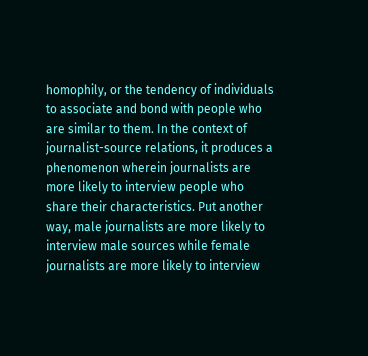homophily, or the tendency of individuals to associate and bond with people who are similar to them. In the context of journalist-source relations, it produces a phenomenon wherein journalists are more likely to interview people who share their characteristics. Put another way, male journalists are more likely to interview male sources while female journalists are more likely to interview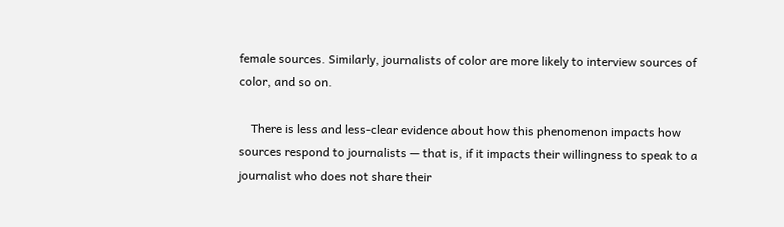female sources. Similarly, journalists of color are more likely to interview sources of color, and so on.

    There is less and less-clear evidence about how this phenomenon impacts how sources respond to journalists — that is, if it impacts their willingness to speak to a journalist who does not share their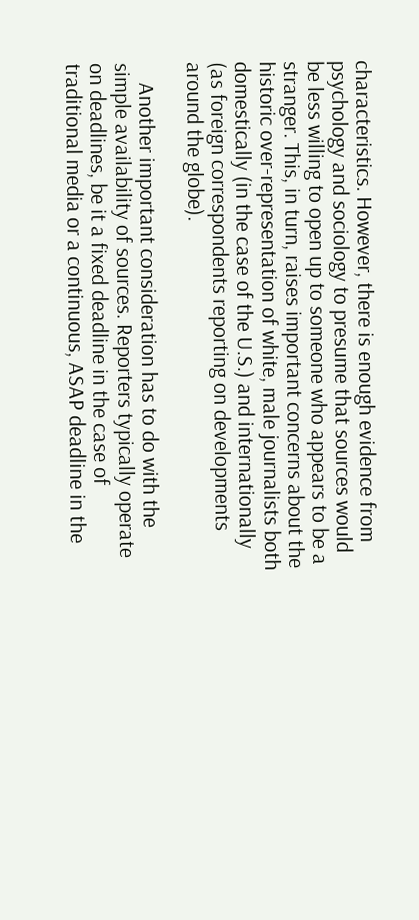characteristics. However, there is enough evidence from psychology and sociology to presume that sources would be less willing to open up to someone who appears to be a stranger. This, in turn, raises important concerns about the historic over-representation of white, male journalists both domestically (in the case of the U.S.) and internationally (as foreign correspondents reporting on developments around the globe).

    Another important consideration has to do with the simple availability of sources. Reporters typically operate on deadlines, be it a fixed deadline in the case of traditional media or a continuous, ASAP deadline in the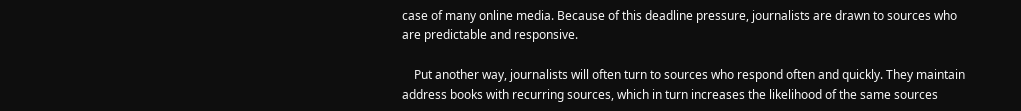case of many online media. Because of this deadline pressure, journalists are drawn to sources who are predictable and responsive.

    Put another way, journalists will often turn to sources who respond often and quickly. They maintain address books with recurring sources, which in turn increases the likelihood of the same sources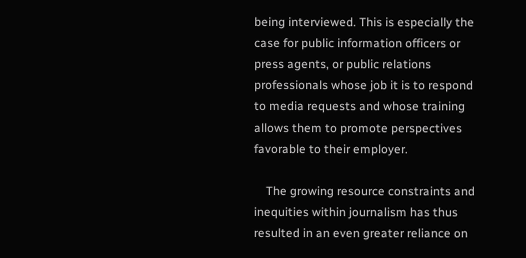being interviewed. This is especially the case for public information officers or press agents, or public relations professionals whose job it is to respond to media requests and whose training allows them to promote perspectives favorable to their employer.

    The growing resource constraints and inequities within journalism has thus resulted in an even greater reliance on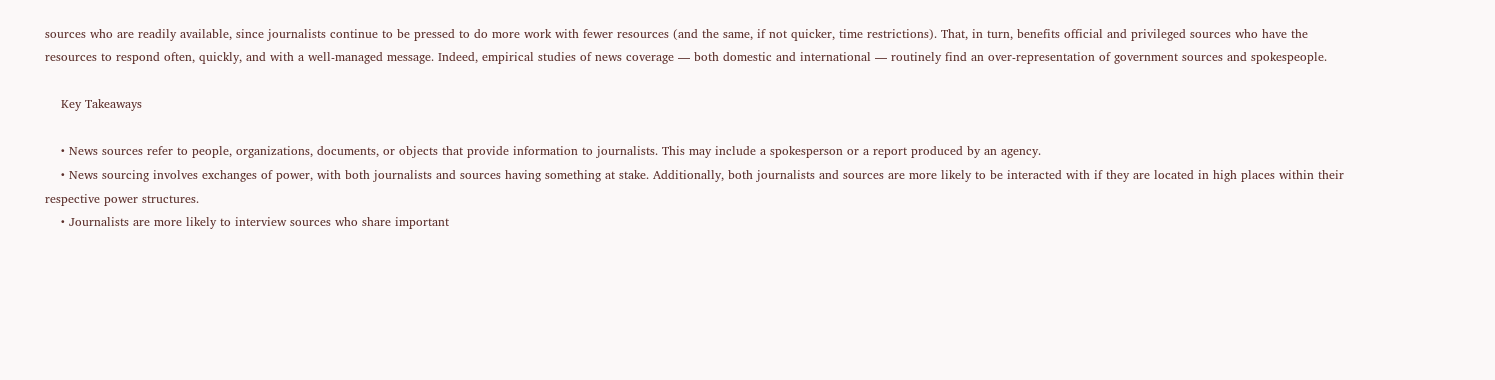sources who are readily available, since journalists continue to be pressed to do more work with fewer resources (and the same, if not quicker, time restrictions). That, in turn, benefits official and privileged sources who have the resources to respond often, quickly, and with a well-managed message. Indeed, empirical studies of news coverage — both domestic and international — routinely find an over-representation of government sources and spokespeople.

    Key Takeaways

    • News sources refer to people, organizations, documents, or objects that provide information to journalists. This may include a spokesperson or a report produced by an agency.
    • News sourcing involves exchanges of power, with both journalists and sources having something at stake. Additionally, both journalists and sources are more likely to be interacted with if they are located in high places within their respective power structures.
    • Journalists are more likely to interview sources who share important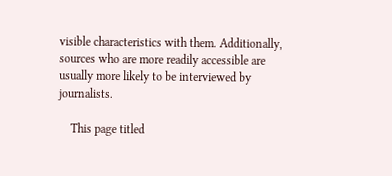visible characteristics with them. Additionally, sources who are more readily accessible are usually more likely to be interviewed by journalists.

    This page titled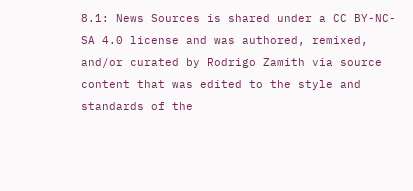8.1: News Sources is shared under a CC BY-NC-SA 4.0 license and was authored, remixed, and/or curated by Rodrigo Zamith via source content that was edited to the style and standards of the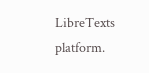LibreTexts platform.